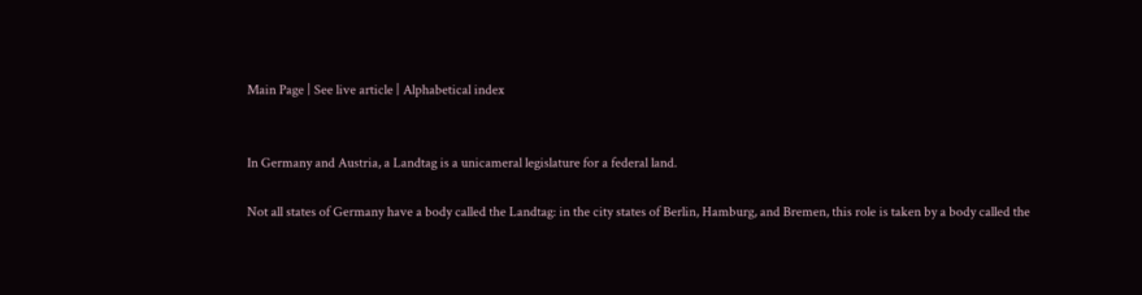Main Page | See live article | Alphabetical index


In Germany and Austria, a Landtag is a unicameral legislature for a federal land.

Not all states of Germany have a body called the Landtag: in the city states of Berlin, Hamburg, and Bremen, this role is taken by a body called the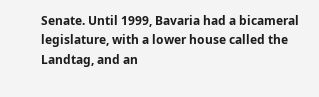Senate. Until 1999, Bavaria had a bicameral legislature, with a lower house called the Landtag, and an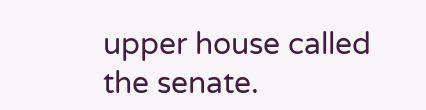upper house called the senate.